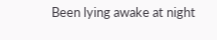Been lying awake at night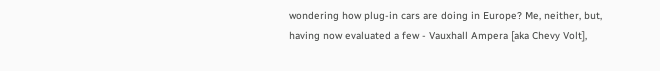wondering how plug-in cars are doing in Europe? Me, neither, but, having now evaluated a few - Vauxhall Ampera [aka Chevy Volt],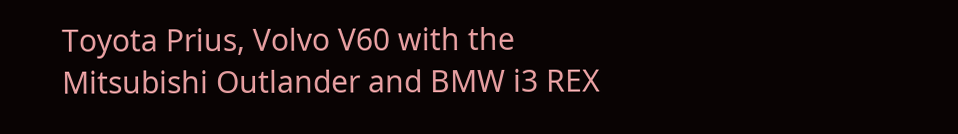Toyota Prius, Volvo V60 with the Mitsubishi Outlander and BMW i3 REX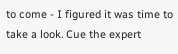to come - I figured it was time to take a look. Cue the expert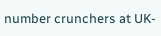number crunchers at UK-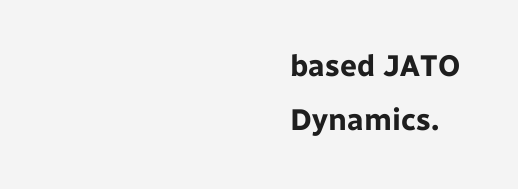based JATO Dynamics.